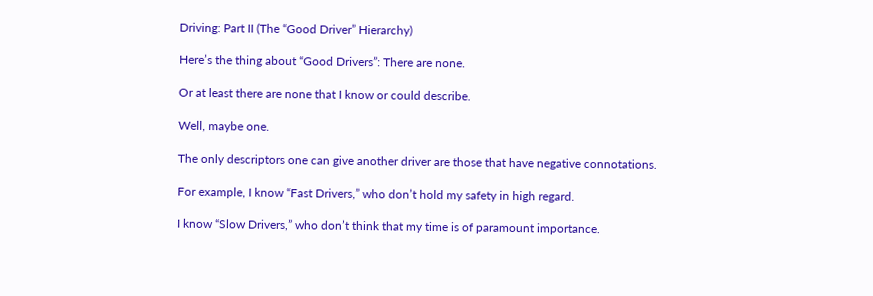Driving: Part II (The “Good Driver” Hierarchy)

Here’s the thing about “Good Drivers”: There are none.

Or at least there are none that I know or could describe.

Well, maybe one.

The only descriptors one can give another driver are those that have negative connotations.

For example, I know “Fast Drivers,” who don’t hold my safety in high regard.

I know “Slow Drivers,” who don’t think that my time is of paramount importance.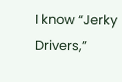I know “Jerky Drivers,”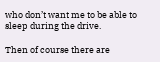who don’t want me to be able to sleep during the drive.

Then of course there are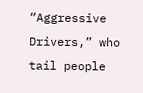“Aggressive Drivers,” who tail people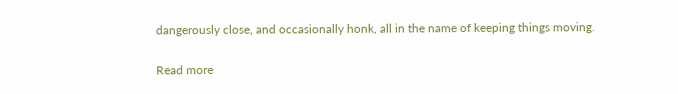dangerously close, and occasionally honk, all in the name of keeping things moving.

Read more